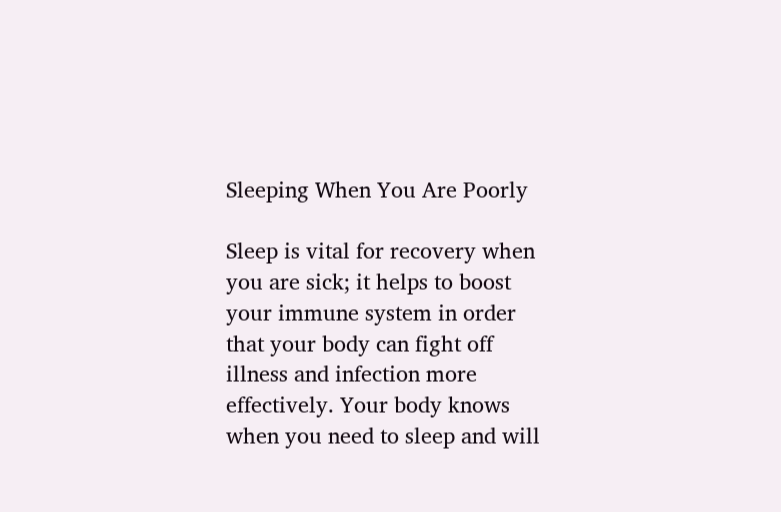Sleeping When You Are Poorly

Sleep is vital for recovery when you are sick; it helps to boost your immune system in order that your body can fight off illness and infection more effectively. Your body knows when you need to sleep and will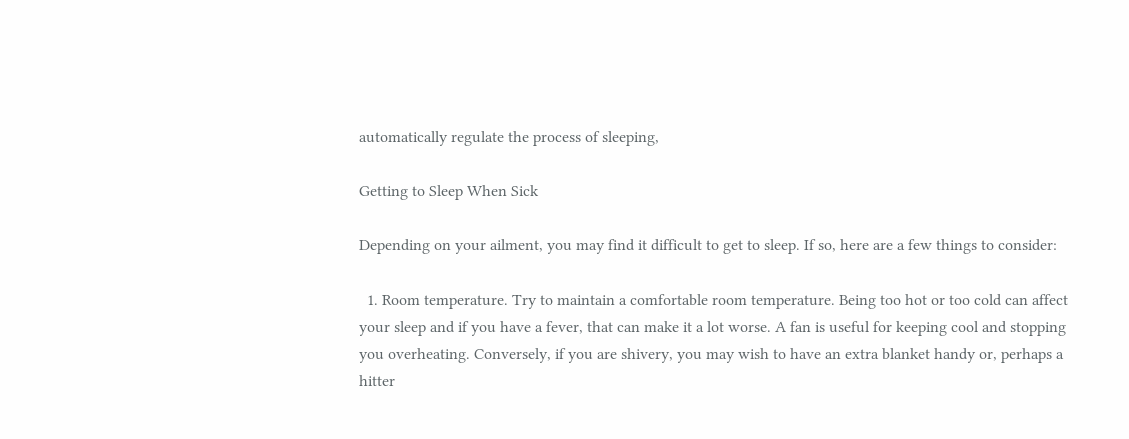automatically regulate the process of sleeping,

Getting to Sleep When Sick

Depending on your ailment, you may find it difficult to get to sleep. If so, here are a few things to consider:

  1. Room temperature. Try to maintain a comfortable room temperature. Being too hot or too cold can affect your sleep and if you have a fever, that can make it a lot worse. A fan is useful for keeping cool and stopping you overheating. Conversely, if you are shivery, you may wish to have an extra blanket handy or, perhaps a hitter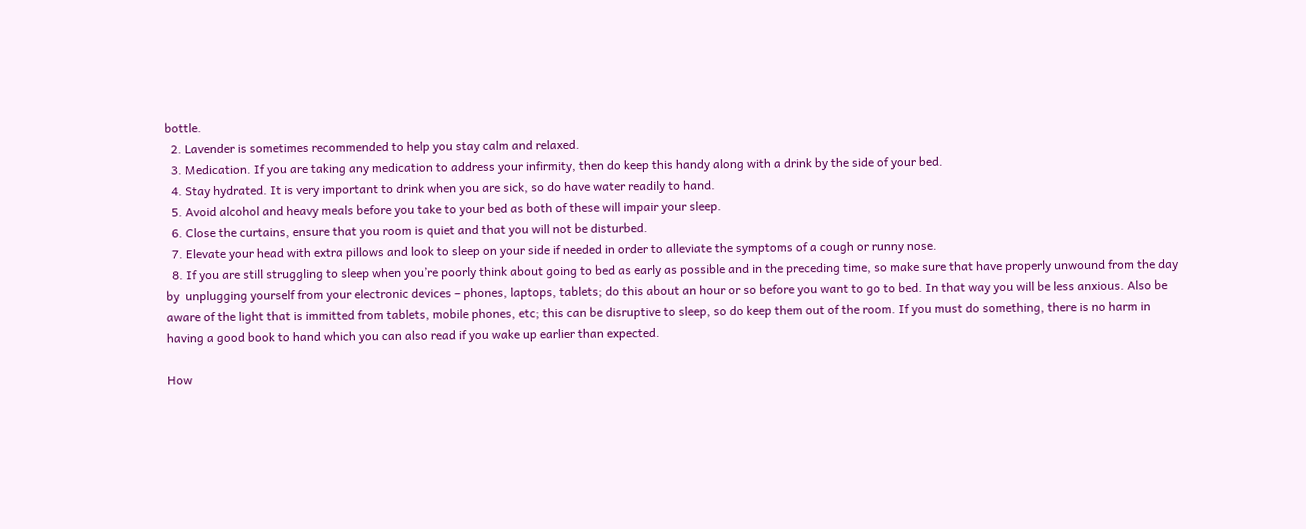bottle.
  2. Lavender is sometimes recommended to help you stay calm and relaxed.
  3. Medication. If you are taking any medication to address your infirmity, then do keep this handy along with a drink by the side of your bed.
  4. Stay hydrated. It is very important to drink when you are sick, so do have water readily to hand.
  5. Avoid alcohol and heavy meals before you take to your bed as both of these will impair your sleep.
  6. Close the curtains, ensure that you room is quiet and that you will not be disturbed.
  7. Elevate your head with extra pillows and look to sleep on your side if needed in order to alleviate the symptoms of a cough or runny nose.
  8. If you are still struggling to sleep when you’re poorly think about going to bed as early as possible and in the preceding time, so make sure that have properly unwound from the day by  unplugging yourself from your electronic devices – phones, laptops, tablets; do this about an hour or so before you want to go to bed. In that way you will be less anxious. Also be aware of the light that is immitted from tablets, mobile phones, etc; this can be disruptive to sleep, so do keep them out of the room. If you must do something, there is no harm in having a good book to hand which you can also read if you wake up earlier than expected.

How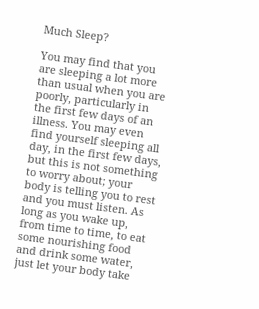Much Sleep?

You may find that you are sleeping a lot more than usual when you are poorly, particularly in the first few days of an illness. You may even find yourself sleeping all day, in the first few days, but this is not something to worry about; your body is telling you to rest and you must listen. As long as you wake up, from time to time, to eat some nourishing food and drink some water, just let your body take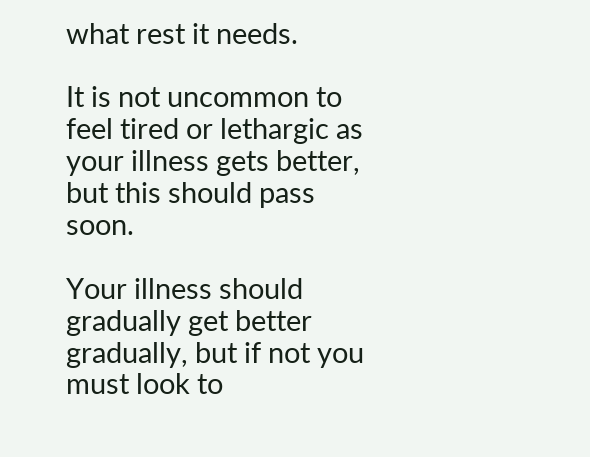what rest it needs.

It is not uncommon to feel tired or lethargic as your illness gets better, but this should pass soon.

Your illness should  gradually get better gradually, but if not you must look to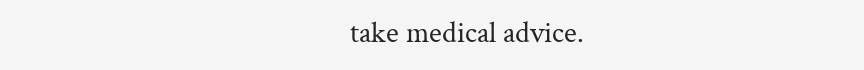take medical advice.